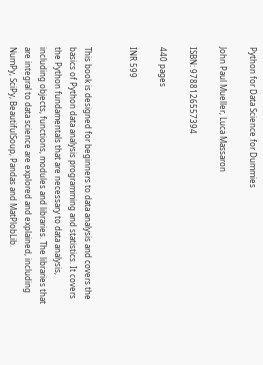Python for Data Science for Dummies

John Paul Mueller, Luca Massaron

ISBN: 9788126557394

440 pages

INR 599


This book is designed for beginners to data analysis and covers the basics of Python data analysis programming and statistics. It covers the Python fundamentals that are necessary to data analysis, including objects, functions, modules and libraries. The libraries that are integral to data science are explored and explained, including NumPy, SciPy, BeautifulSoup, Pandas and MatPlobLib.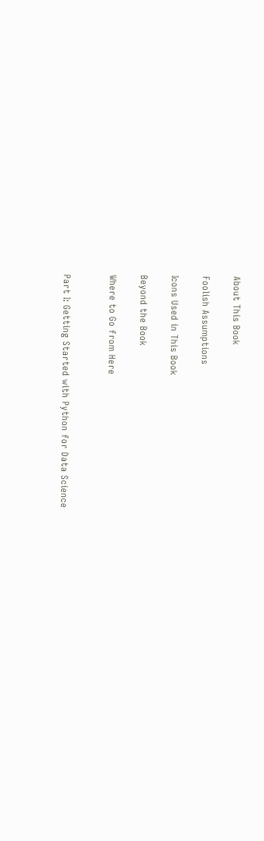About This Book

Foolish Assumptions

Icons Used in This Book

Beyond the Book

Where to Go from Here


Part I: Getting Started with Python for Data Science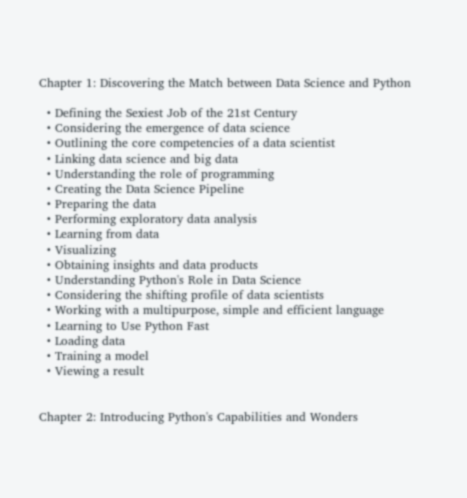Chapter 1: Discovering the Match between Data Science and Python

  • Defining the Sexiest Job of the 21st Century
  • Considering the emergence of data science
  • Outlining the core competencies of a data scientist
  • Linking data science and big data
  • Understanding the role of programming
  • Creating the Data Science Pipeline
  • Preparing the data
  • Performing exploratory data analysis
  • Learning from data
  • Visualizing
  • Obtaining insights and data products
  • Understanding Python's Role in Data Science
  • Considering the shifting profile of data scientists
  • Working with a multipurpose, simple and efficient language
  • Learning to Use Python Fast
  • Loading data
  • Training a model
  • Viewing a result


Chapter 2: Introducing Python's Capabilities and Wonders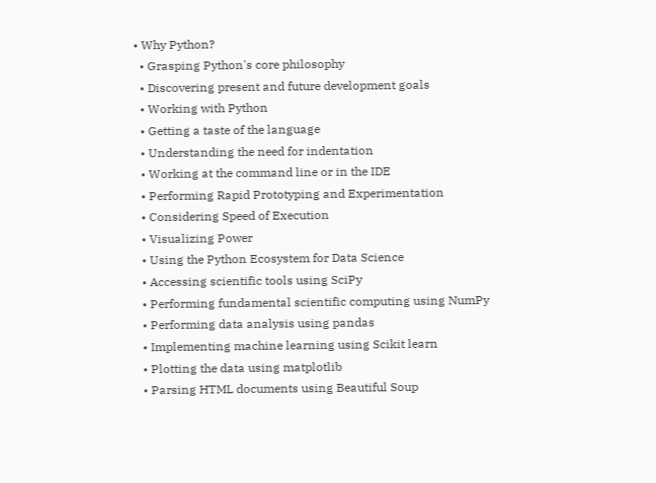• Why Python?
  • Grasping Python's core philosophy
  • Discovering present and future development goals
  • Working with Python
  • Getting a taste of the language
  • Understanding the need for indentation
  • Working at the command line or in the IDE
  • Performing Rapid Prototyping and Experimentation
  • Considering Speed of Execution
  • Visualizing Power
  • Using the Python Ecosystem for Data Science
  • Accessing scientific tools using SciPy
  • Performing fundamental scientific computing using NumPy
  • Performing data analysis using pandas
  • Implementing machine learning using Scikit learn
  • Plotting the data using matplotlib
  • Parsing HTML documents using Beautiful Soup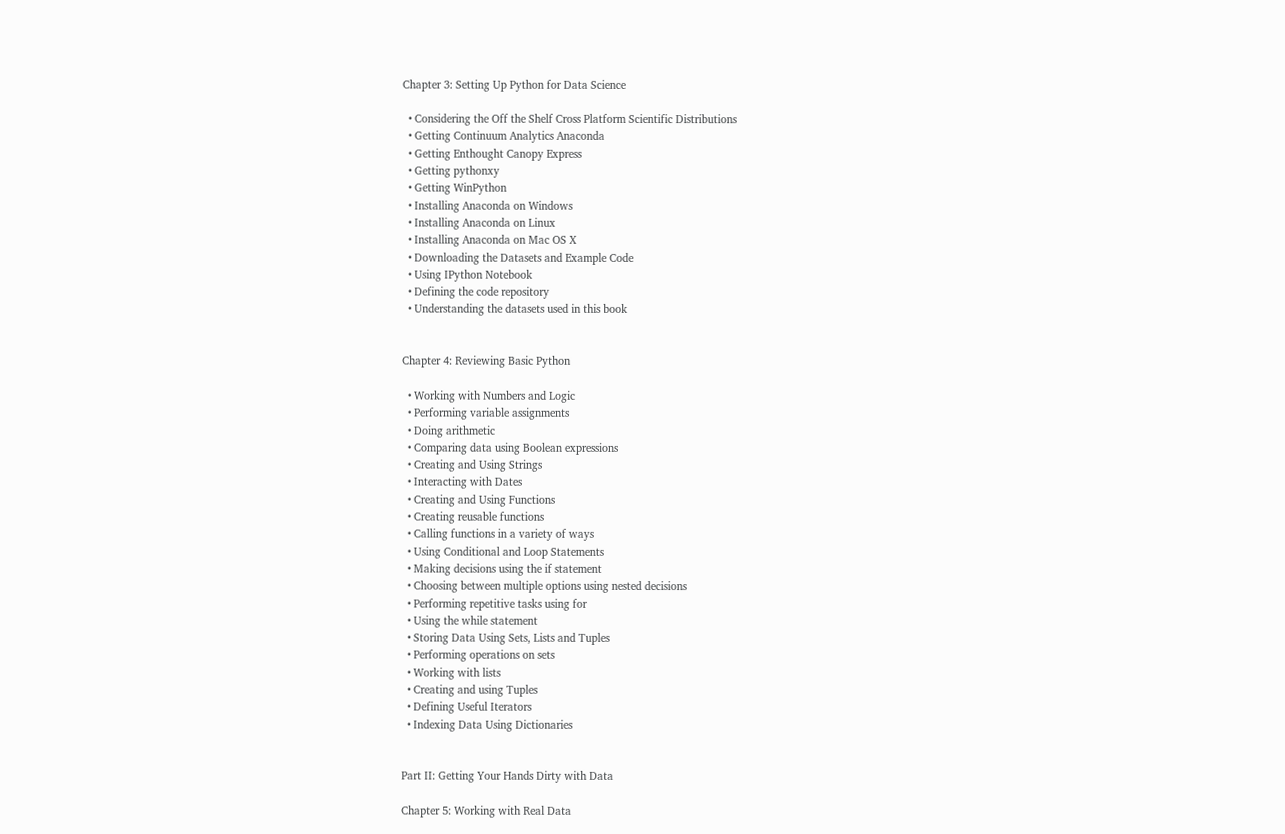Chapter 3: Setting Up Python for Data Science

  • Considering the Off the Shelf Cross Platform Scientific Distributions
  • Getting Continuum Analytics Anaconda
  • Getting Enthought Canopy Express
  • Getting pythonxy
  • Getting WinPython
  • Installing Anaconda on Windows
  • Installing Anaconda on Linux
  • Installing Anaconda on Mac OS X
  • Downloading the Datasets and Example Code
  • Using IPython Notebook
  • Defining the code repository
  • Understanding the datasets used in this book


Chapter 4: Reviewing Basic Python

  • Working with Numbers and Logic
  • Performing variable assignments
  • Doing arithmetic
  • Comparing data using Boolean expressions
  • Creating and Using Strings
  • Interacting with Dates
  • Creating and Using Functions
  • Creating reusable functions
  • Calling functions in a variety of ways
  • Using Conditional and Loop Statements
  • Making decisions using the if statement
  • Choosing between multiple options using nested decisions
  • Performing repetitive tasks using for
  • Using the while statement
  • Storing Data Using Sets, Lists and Tuples
  • Performing operations on sets
  • Working with lists
  • Creating and using Tuples
  • Defining Useful Iterators
  • Indexing Data Using Dictionaries


Part II: Getting Your Hands Dirty with Data

Chapter 5: Working with Real Data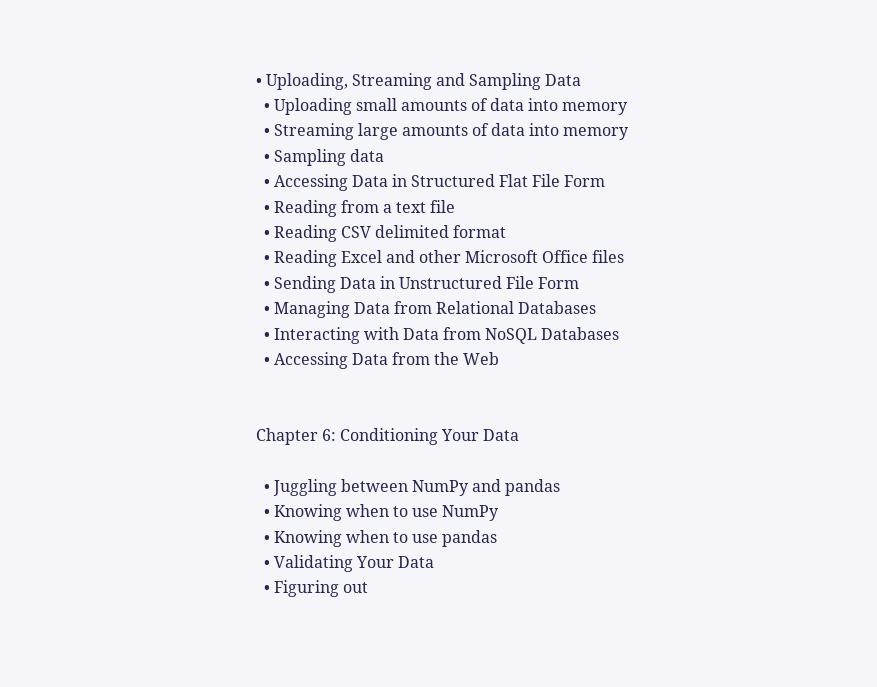• Uploading, Streaming and Sampling Data
  • Uploading small amounts of data into memory
  • Streaming large amounts of data into memory
  • Sampling data
  • Accessing Data in Structured Flat File Form
  • Reading from a text file
  • Reading CSV delimited format
  • Reading Excel and other Microsoft Office files
  • Sending Data in Unstructured File Form
  • Managing Data from Relational Databases
  • Interacting with Data from NoSQL Databases
  • Accessing Data from the Web


Chapter 6: Conditioning Your Data

  • Juggling between NumPy and pandas
  • Knowing when to use NumPy
  • Knowing when to use pandas
  • Validating Your Data
  • Figuring out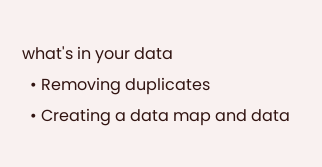what's in your data
  • Removing duplicates
  • Creating a data map and data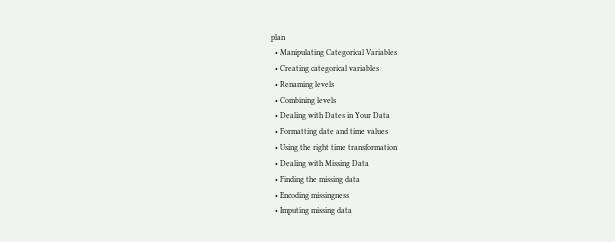plan
  • Manipulating Categorical Variables
  • Creating categorical variables
  • Renaming levels
  • Combining levels
  • Dealing with Dates in Your Data
  • Formatting date and time values
  • Using the right time transformation
  • Dealing with Missing Data
  • Finding the missing data
  • Encoding missingness
  • Imputing missing data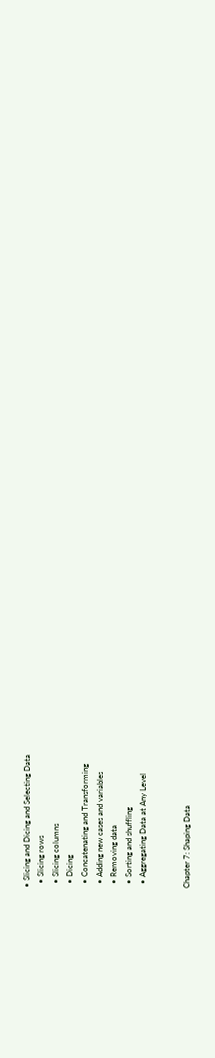• Slicing and Dicing and Selecting Data
  • Slicing rows
  • Slicing columns
  • Dicing
  • Concatenating and Transforming
  • Adding new cases and variables
  • Removing data
  • Sorting and shuffling
  • Aggregating Data at Any Level


Chapter 7: Shaping Data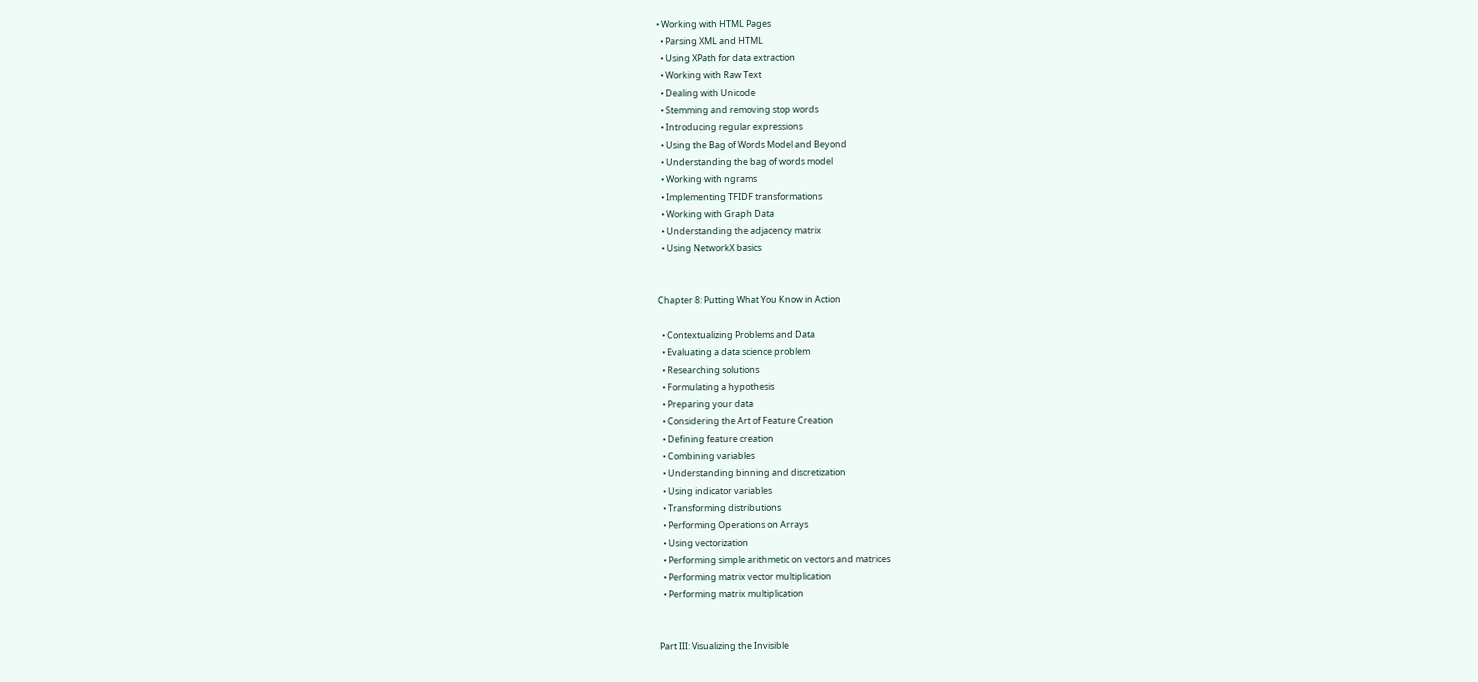• Working with HTML Pages
  • Parsing XML and HTML
  • Using XPath for data extraction
  • Working with Raw Text
  • Dealing with Unicode
  • Stemming and removing stop words
  • Introducing regular expressions
  • Using the Bag of Words Model and Beyond
  • Understanding the bag of words model
  • Working with ngrams
  • Implementing TFIDF transformations
  • Working with Graph Data
  • Understanding the adjacency matrix
  • Using NetworkX basics


Chapter 8: Putting What You Know in Action

  • Contextualizing Problems and Data
  • Evaluating a data science problem
  • Researching solutions
  • Formulating a hypothesis
  • Preparing your data
  • Considering the Art of Feature Creation
  • Defining feature creation
  • Combining variables
  • Understanding binning and discretization
  • Using indicator variables
  • Transforming distributions
  • Performing Operations on Arrays
  • Using vectorization
  • Performing simple arithmetic on vectors and matrices
  • Performing matrix vector multiplication
  • Performing matrix multiplication


Part III: Visualizing the Invisible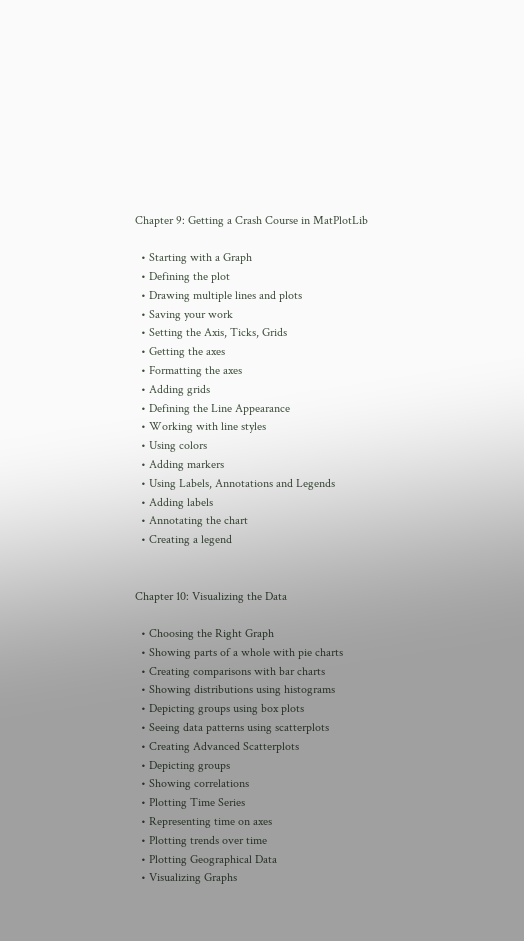Chapter 9: Getting a Crash Course in MatPlotLib

  • Starting with a Graph
  • Defining the plot
  • Drawing multiple lines and plots
  • Saving your work
  • Setting the Axis, Ticks, Grids
  • Getting the axes
  • Formatting the axes
  • Adding grids
  • Defining the Line Appearance
  • Working with line styles
  • Using colors
  • Adding markers
  • Using Labels, Annotations and Legends
  • Adding labels
  • Annotating the chart
  • Creating a legend


Chapter 10: Visualizing the Data

  • Choosing the Right Graph
  • Showing parts of a whole with pie charts
  • Creating comparisons with bar charts
  • Showing distributions using histograms
  • Depicting groups using box plots
  • Seeing data patterns using scatterplots
  • Creating Advanced Scatterplots
  • Depicting groups
  • Showing correlations
  • Plotting Time Series
  • Representing time on axes
  • Plotting trends over time
  • Plotting Geographical Data
  • Visualizing Graphs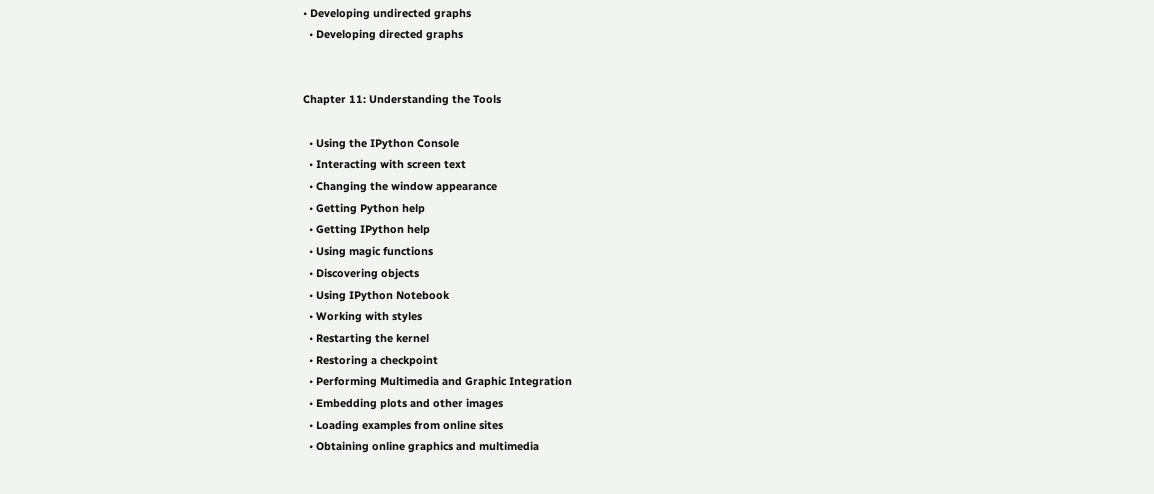• Developing undirected graphs
  • Developing directed graphs


Chapter 11: Understanding the Tools

  • Using the IPython Console
  • Interacting with screen text
  • Changing the window appearance
  • Getting Python help
  • Getting IPython help
  • Using magic functions
  • Discovering objects
  • Using IPython Notebook
  • Working with styles
  • Restarting the kernel
  • Restoring a checkpoint
  • Performing Multimedia and Graphic Integration
  • Embedding plots and other images
  • Loading examples from online sites
  • Obtaining online graphics and multimedia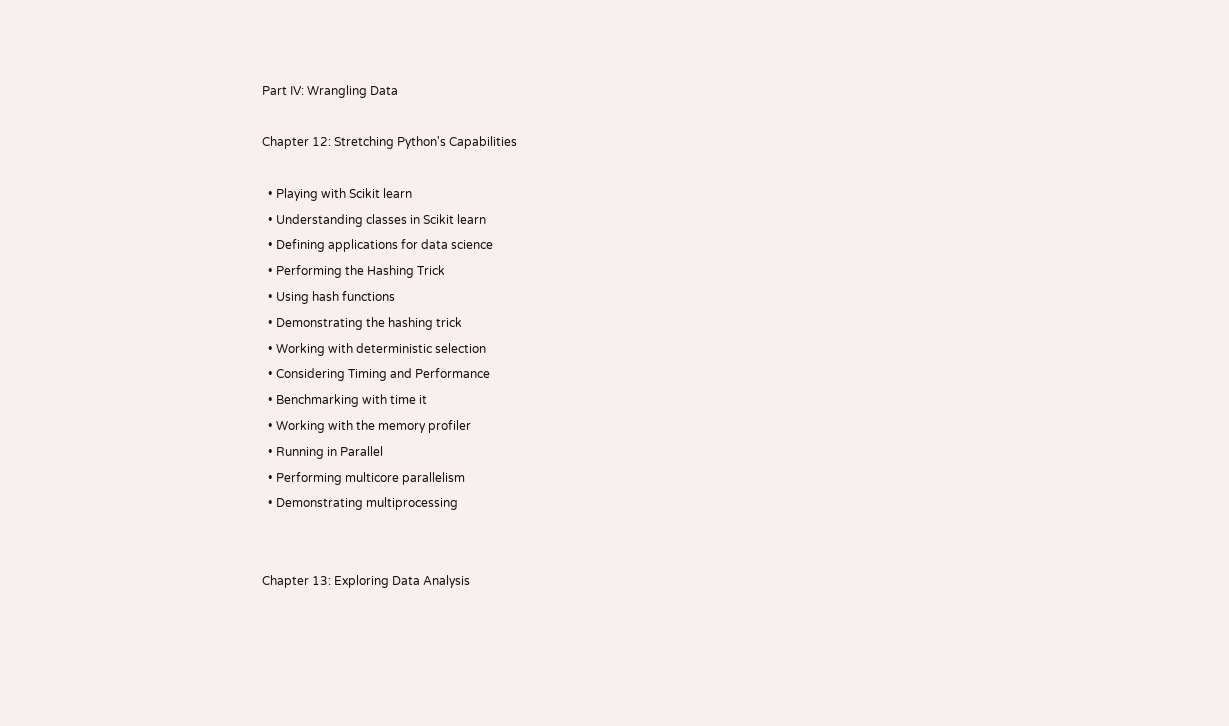Part IV: Wrangling Data

Chapter 12: Stretching Python's Capabilities

  • Playing with Scikit learn
  • Understanding classes in Scikit learn
  • Defining applications for data science
  • Performing the Hashing Trick
  • Using hash functions
  • Demonstrating the hashing trick
  • Working with deterministic selection
  • Considering Timing and Performance
  • Benchmarking with time it
  • Working with the memory profiler
  • Running in Parallel
  • Performing multicore parallelism
  • Demonstrating multiprocessing


Chapter 13: Exploring Data Analysis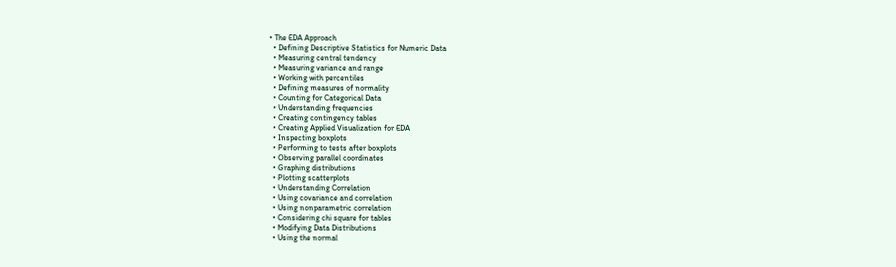• The EDA Approach
  • Defining Descriptive Statistics for Numeric Data
  • Measuring central tendency
  • Measuring variance and range
  • Working with percentiles
  • Defining measures of normality
  • Counting for Categorical Data
  • Understanding frequencies
  • Creating contingency tables
  • Creating Applied Visualization for EDA
  • Inspecting boxplots
  • Performing to tests after boxplots
  • Observing parallel coordinates
  • Graphing distributions
  • Plotting scatterplots
  • Understanding Correlation
  • Using covariance and correlation
  • Using nonparametric correlation
  • Considering chi square for tables
  • Modifying Data Distributions
  • Using the normal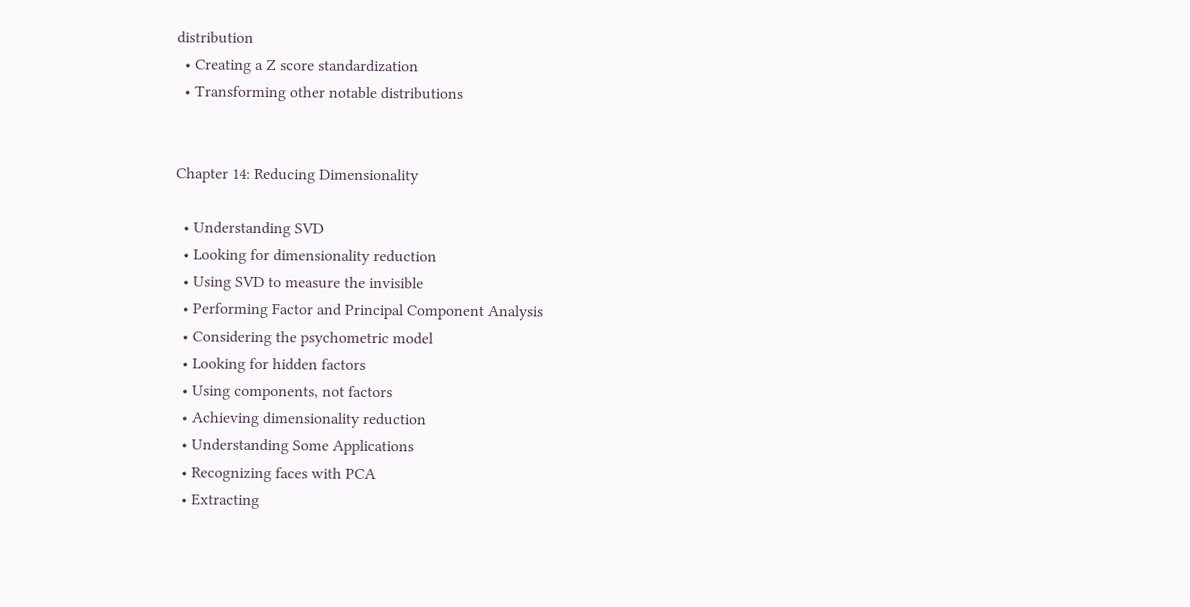distribution
  • Creating a Z score standardization
  • Transforming other notable distributions


Chapter 14: Reducing Dimensionality

  • Understanding SVD
  • Looking for dimensionality reduction
  • Using SVD to measure the invisible
  • Performing Factor and Principal Component Analysis
  • Considering the psychometric model
  • Looking for hidden factors
  • Using components, not factors
  • Achieving dimensionality reduction
  • Understanding Some Applications
  • Recognizing faces with PCA
  • Extracting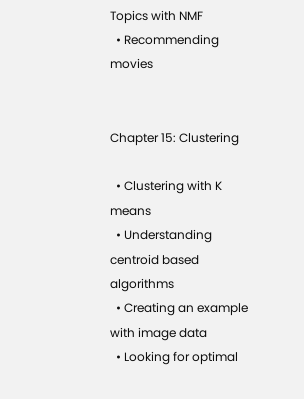Topics with NMF
  • Recommending movies


Chapter 15: Clustering

  • Clustering with K means
  • Understanding centroid based algorithms
  • Creating an example with image data
  • Looking for optimal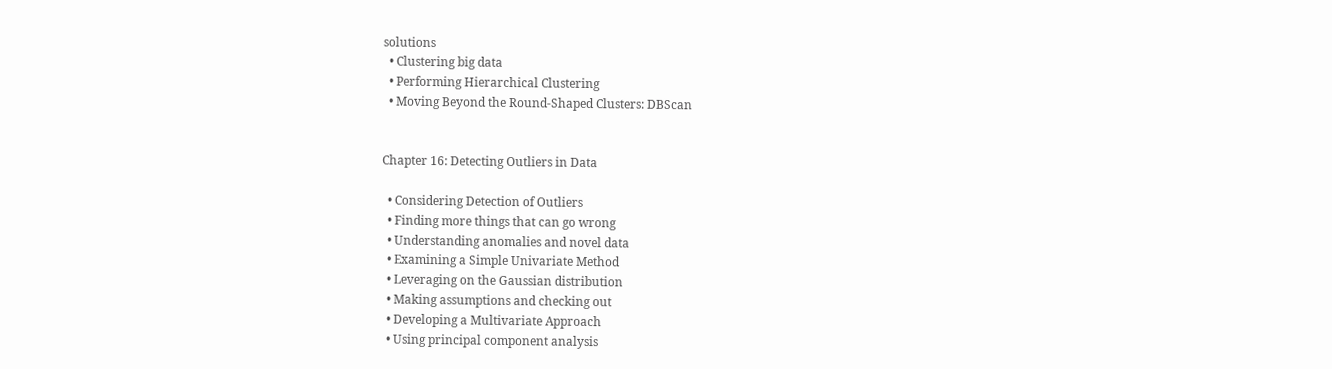solutions
  • Clustering big data
  • Performing Hierarchical Clustering
  • Moving Beyond the Round-Shaped Clusters: DBScan


Chapter 16: Detecting Outliers in Data

  • Considering Detection of Outliers
  • Finding more things that can go wrong
  • Understanding anomalies and novel data
  • Examining a Simple Univariate Method
  • Leveraging on the Gaussian distribution
  • Making assumptions and checking out
  • Developing a Multivariate Approach
  • Using principal component analysis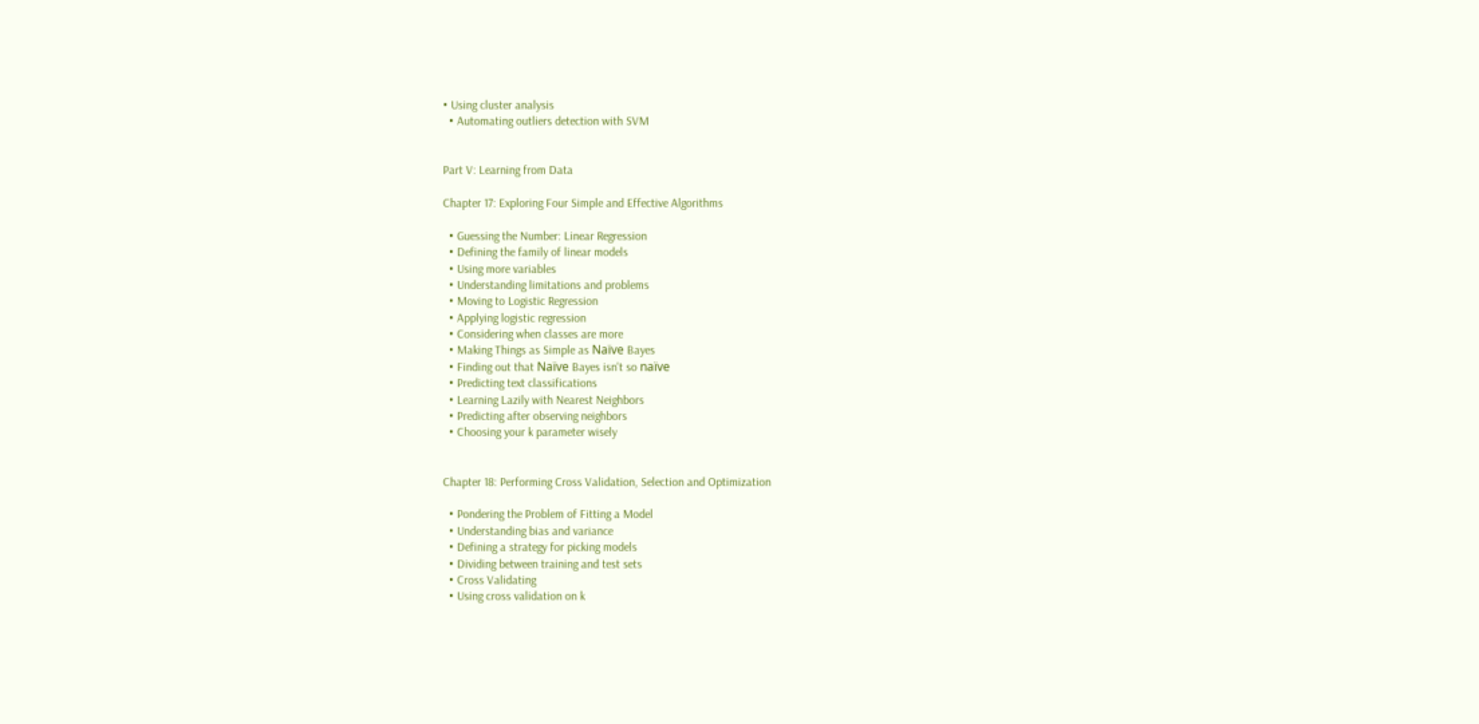• Using cluster analysis
  • Automating outliers detection with SVM


Part V: Learning from Data

Chapter 17: Exploring Four Simple and Effective Algorithms

  • Guessing the Number: Linear Regression
  • Defining the family of linear models
  • Using more variables
  • Understanding limitations and problems
  • Moving to Logistic Regression
  • Applying logistic regression
  • Considering when classes are more
  • Making Things as Simple as Naïve Bayes
  • Finding out that Naïve Bayes isn't so naïve
  • Predicting text classifications
  • Learning Lazily with Nearest Neighbors
  • Predicting after observing neighbors
  • Choosing your k parameter wisely


Chapter 18: Performing Cross Validation, Selection and Optimization

  • Pondering the Problem of Fitting a Model
  • Understanding bias and variance
  • Defining a strategy for picking models
  • Dividing between training and test sets
  • Cross Validating
  • Using cross validation on k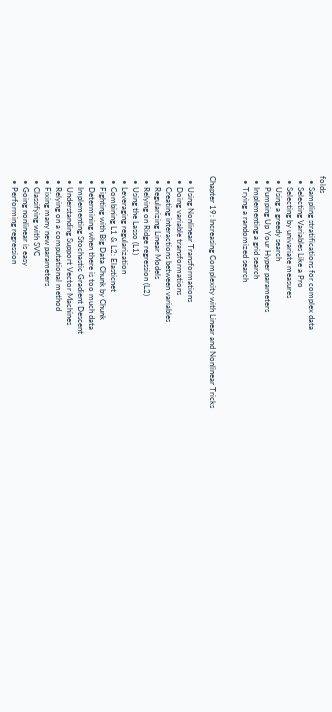folds
  • Sampling stratifications for complex data
  • Selecting Variables Like a Pro
  • Selecting by univariate measures
  • Using a greedy search
  • Pumping Up Your Hyper parameters
  • Implementing a grid search
  • Trying a randomized search


Chapter 19: Increasing Complexity with Linear and Nonlinear Tricks

  • Using Nonlinear Transformations
  • Doing variable transformations
  • Creating interactions between variables
  • Regularizing Linear Models
  • Relying on Ridge regression (L2)
  • Using the Lasso (L1)
  • Leveraging regularization
  • Combining L1 & L2: Elasticnet
  • Fighting with Big Data Chunk by Chunk
  • Determining when there is too much data
  • Implementing Stochastic Gradient Descent
  • Understanding Support Vector Machines
  • Relying on a computational method
  • Fixing many new parameters
  • Classifying with SVC
  • Going nonlinear is easy
  • Performing regression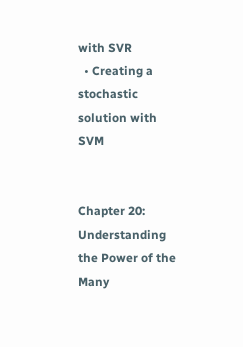with SVR
  • Creating a stochastic solution with SVM


Chapter 20: Understanding the Power of the Many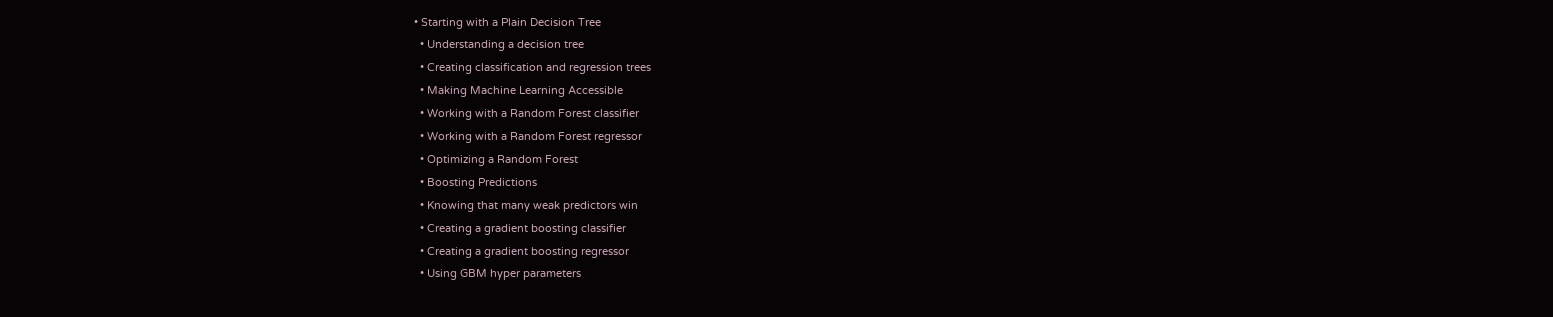• Starting with a Plain Decision Tree
  • Understanding a decision tree
  • Creating classification and regression trees
  • Making Machine Learning Accessible
  • Working with a Random Forest classifier
  • Working with a Random Forest regressor
  • Optimizing a Random Forest
  • Boosting Predictions
  • Knowing that many weak predictors win
  • Creating a gradient boosting classifier
  • Creating a gradient boosting regressor
  • Using GBM hyper parameters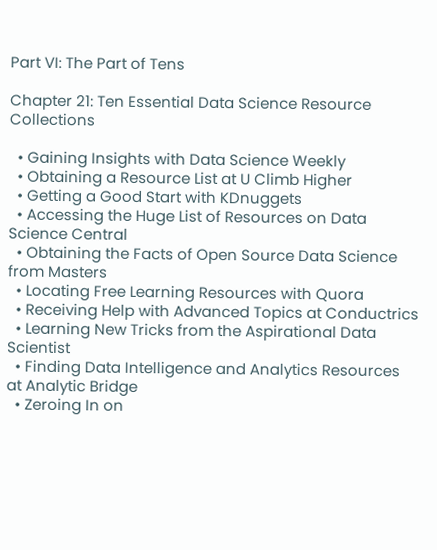Part VI: The Part of Tens

Chapter 21: Ten Essential Data Science Resource Collections

  • Gaining Insights with Data Science Weekly
  • Obtaining a Resource List at U Climb Higher
  • Getting a Good Start with KDnuggets
  • Accessing the Huge List of Resources on Data Science Central
  • Obtaining the Facts of Open Source Data Science from Masters
  • Locating Free Learning Resources with Quora
  • Receiving Help with Advanced Topics at Conductrics
  • Learning New Tricks from the Aspirational Data Scientist
  • Finding Data Intelligence and Analytics Resources at Analytic Bridge
  • Zeroing In on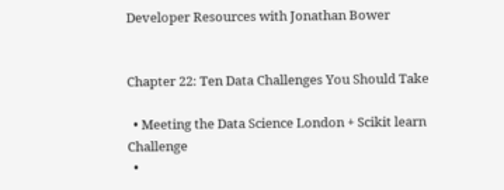Developer Resources with Jonathan Bower


Chapter 22: Ten Data Challenges You Should Take

  • Meeting the Data Science London + Scikit learn Challenge
  •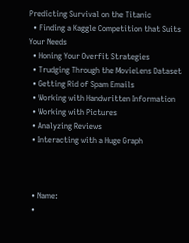Predicting Survival on the Titanic
  • Finding a Kaggle Competition that Suits Your Needs
  • Honing Your Overfit Strategies
  • Trudging Through the MovieLens Dataset
  • Getting Rid of Spam Emails
  • Working with Handwritten Information
  • Working with Pictures
  • Analyzing Reviews
  • Interacting with a Huge Graph



  • Name:
  •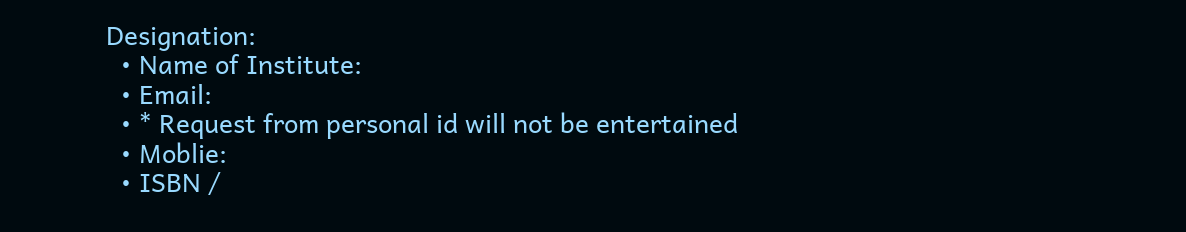Designation:
  • Name of Institute:
  • Email:
  • * Request from personal id will not be entertained
  • Moblie:
  • ISBN /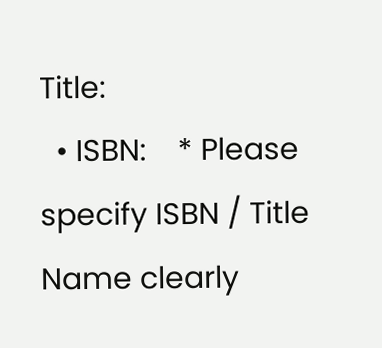Title:
  • ISBN:    * Please specify ISBN / Title Name clearly